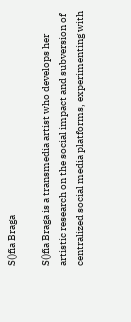S()fia Braga

S()fia Braga is a transmedia artist who develops her artistic research on the social impact and subversion of centralized social media platforms, experimenting with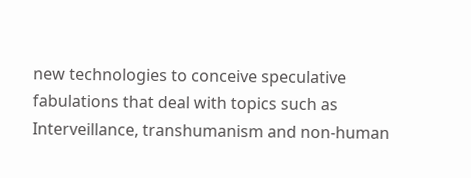new technologies to conceive speculative fabulations that deal with topics such as Interveillance, transhumanism and non-human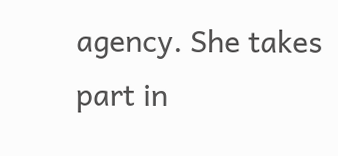agency. She takes part in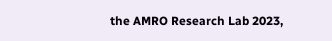the AMRO Research Lab 2023,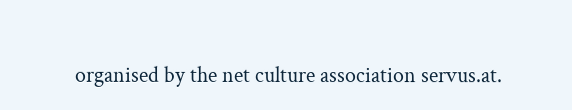organised by the net culture association servus.at.